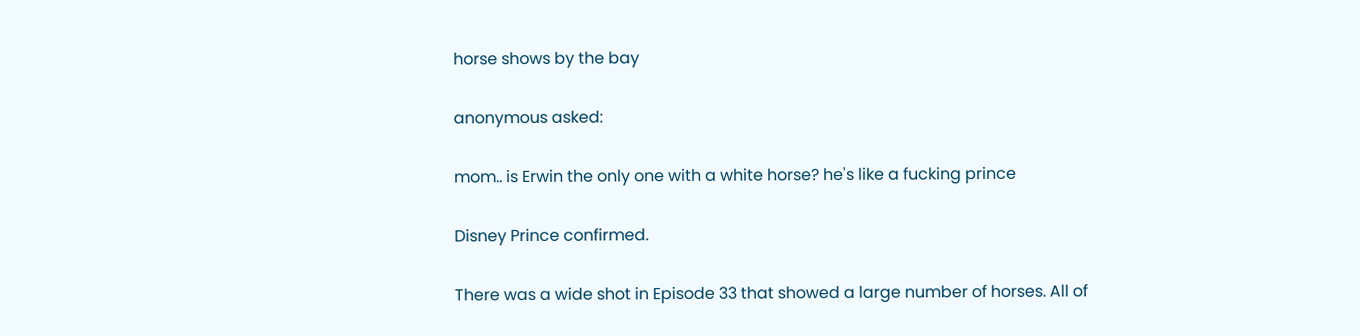horse shows by the bay

anonymous asked:

mom.. is Erwin the only one with a white horse? he's like a fucking prince

Disney Prince confirmed.

There was a wide shot in Episode 33 that showed a large number of horses. All of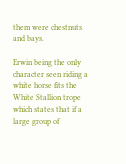them were chestnuts and bays.

Erwin being the only character seen riding a white horse fits the White Stallion trope which states that if a large group of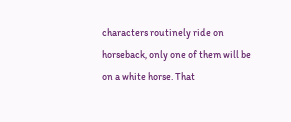characters routinely ride on horseback, only one of them will be on a white horse. That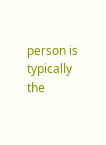person is typically the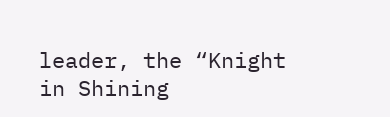leader, the “Knight in Shining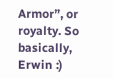Armor”, or royalty. So basically, Erwin :)